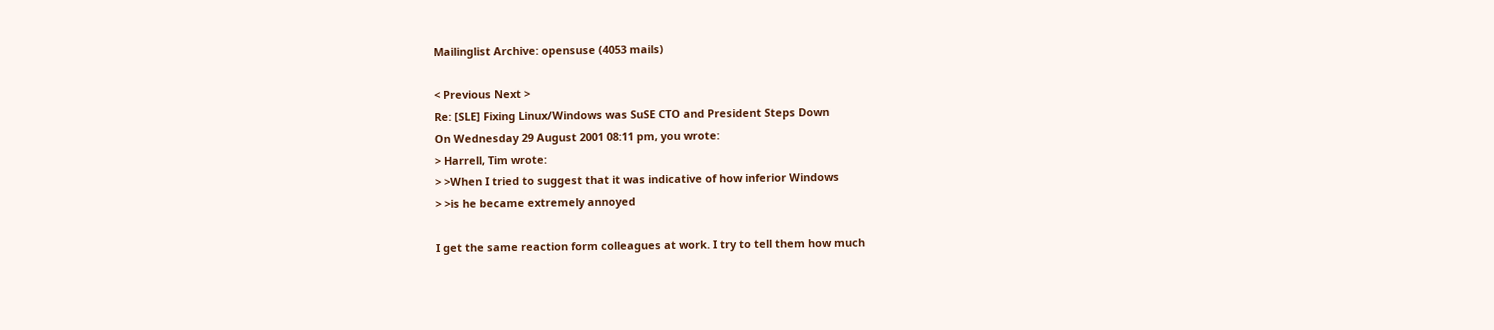Mailinglist Archive: opensuse (4053 mails)

< Previous Next >
Re: [SLE] Fixing Linux/Windows was SuSE CTO and President Steps Down
On Wednesday 29 August 2001 08:11 pm, you wrote:
> Harrell, Tim wrote:
> >When I tried to suggest that it was indicative of how inferior Windows
> >is he became extremely annoyed

I get the same reaction form colleagues at work. I try to tell them how much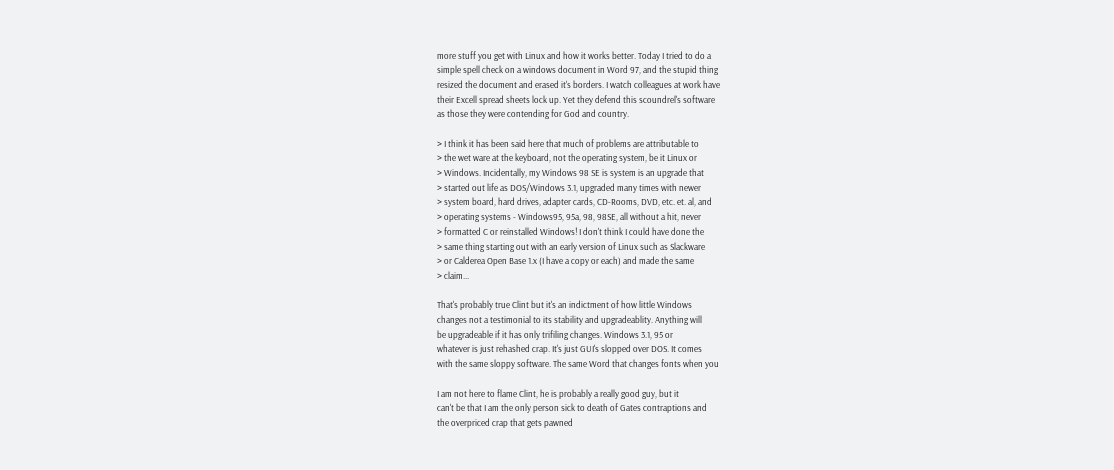more stuff you get with Linux and how it works better. Today I tried to do a
simple spell check on a windows document in Word 97, and the stupid thing
resized the document and erased it's borders. I watch colleagues at work have
their Excell spread sheets lock up. Yet they defend this scoundrel's software
as those they were contending for God and country.

> I think it has been said here that much of problems are attributable to
> the wet ware at the keyboard, not the operating system, be it Linux or
> Windows. Incidentally, my Windows 98 SE is system is an upgrade that
> started out life as DOS/Windows 3.1, upgraded many times with newer
> system board, hard drives, adapter cards, CD-Rooms, DVD, etc. et. al, and
> operating systems - Windows95, 95a, 98, 98SE, all without a hit, never
> formatted C or reinstalled Windows! I don't think I could have done the
> same thing starting out with an early version of Linux such as Slackware
> or Calderea Open Base 1.x (I have a copy or each) and made the same
> claim...

That's probably true Clint but it's an indictment of how little Windows
changes not a testimonial to its stability and upgradeablity. Anything will
be upgradeable if it has only trifiling changes. Windows 3.1, 95 or
whatever is just rehashed crap. It's just GUI's slopped over DOS. It comes
with the same sloppy software. The same Word that changes fonts when you

I am not here to flame Clint, he is probably a really good guy, but it
can't be that I am the only person sick to death of Gates contraptions and
the overpriced crap that gets pawned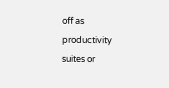off as productivity suites or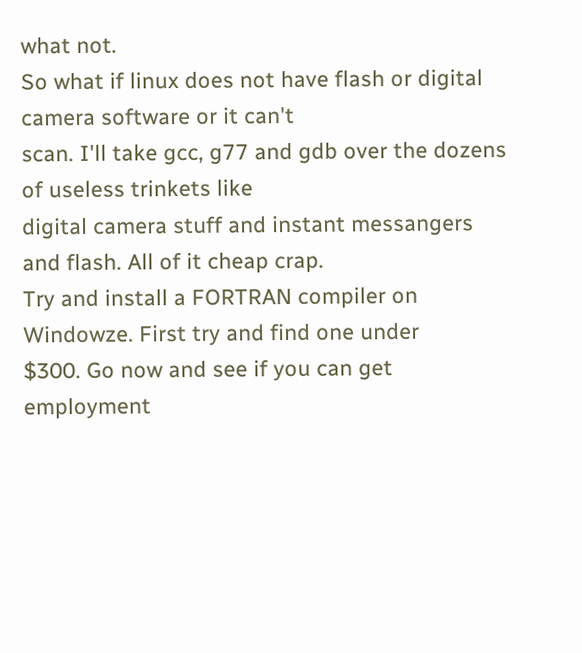what not.
So what if linux does not have flash or digital camera software or it can't
scan. I'll take gcc, g77 and gdb over the dozens of useless trinkets like
digital camera stuff and instant messangers and flash. All of it cheap crap.
Try and install a FORTRAN compiler on Windowze. First try and find one under
$300. Go now and see if you can get employment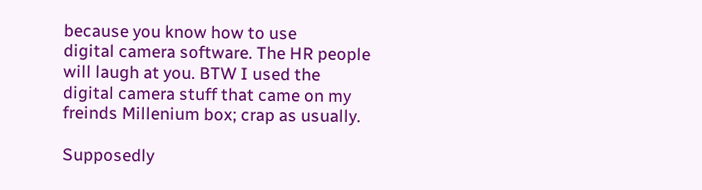because you know how to use
digital camera software. The HR people will laugh at you. BTW I used the
digital camera stuff that came on my freinds Millenium box; crap as usually.

Supposedly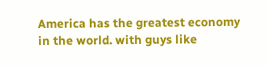America has the greatest economy in the world. with guys like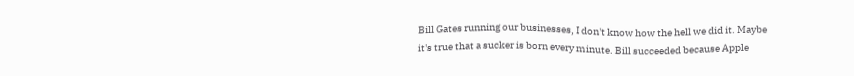Bill Gates running our businesses, I don't know how the hell we did it. Maybe
it's true that a sucker is born every minute. Bill succeeded because Apple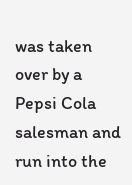was taken over by a Pepsi Cola salesman and run into the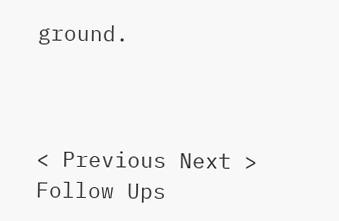ground.



< Previous Next >
Follow Ups